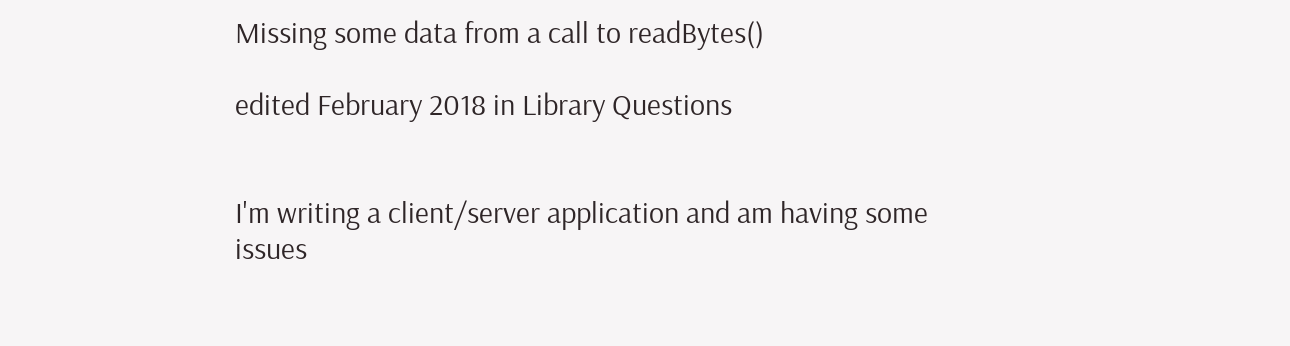Missing some data from a call to readBytes()

edited February 2018 in Library Questions


I'm writing a client/server application and am having some issues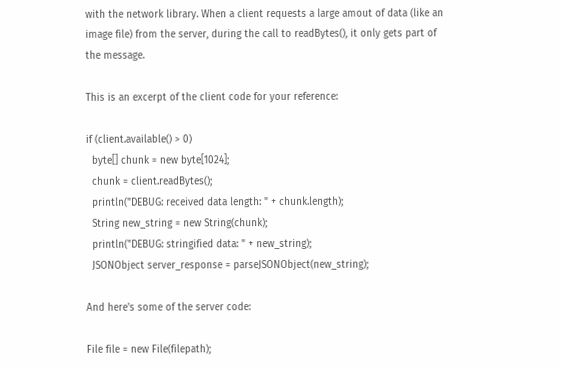with the network library. When a client requests a large amout of data (like an image file) from the server, during the call to readBytes(), it only gets part of the message.

This is an excerpt of the client code for your reference:

if (client.available() > 0)
  byte[] chunk = new byte[1024];
  chunk = client.readBytes();
  println("DEBUG: received data length: " + chunk.length);
  String new_string = new String(chunk);
  println("DEBUG: stringified data: " + new_string);
  JSONObject server_response = parseJSONObject(new_string);

And here's some of the server code:

File file = new File(filepath);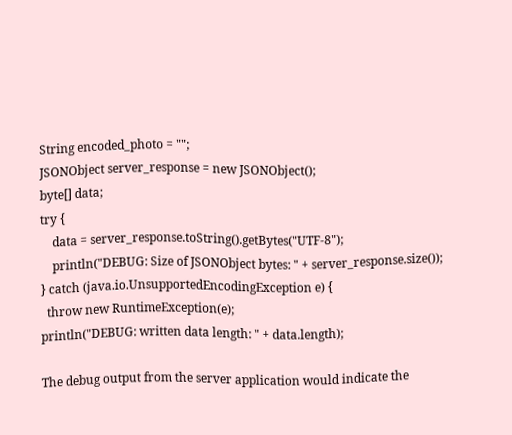String encoded_photo = "";
JSONObject server_response = new JSONObject();
byte[] data;
try {
    data = server_response.toString().getBytes("UTF-8");
    println("DEBUG: Size of JSONObject bytes: " + server_response.size());
} catch (java.io.UnsupportedEncodingException e) {
  throw new RuntimeException(e);
println("DEBUG: written data length: " + data.length);

The debug output from the server application would indicate the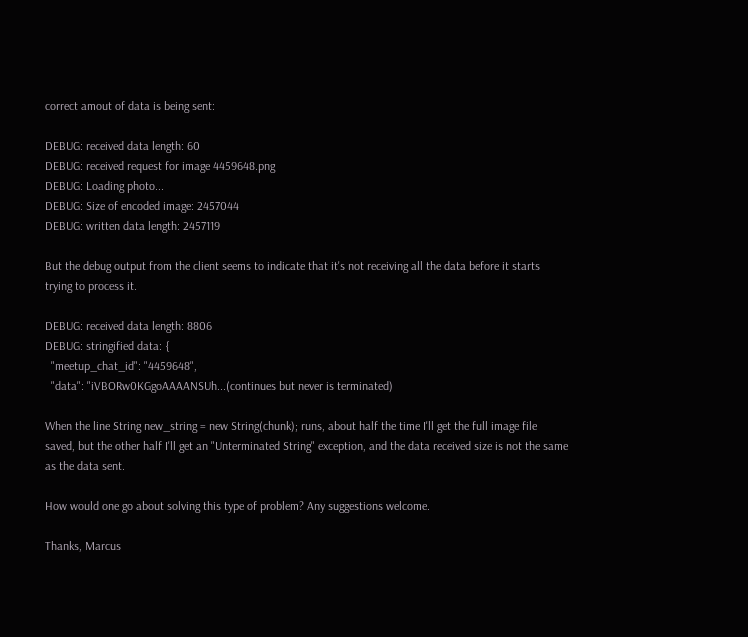correct amout of data is being sent:

DEBUG: received data length: 60
DEBUG: received request for image 4459648.png
DEBUG: Loading photo...
DEBUG: Size of encoded image: 2457044
DEBUG: written data length: 2457119

But the debug output from the client seems to indicate that it's not receiving all the data before it starts trying to process it.

DEBUG: received data length: 8806
DEBUG: stringified data: {
  "meetup_chat_id": "4459648",
  "data": "iVBORw0KGgoAAAANSUh...(continues but never is terminated)

When the line String new_string = new String(chunk); runs, about half the time I'll get the full image file saved, but the other half I'll get an "Unterminated String" exception, and the data received size is not the same as the data sent.

How would one go about solving this type of problem? Any suggestions welcome.

Thanks, Marcus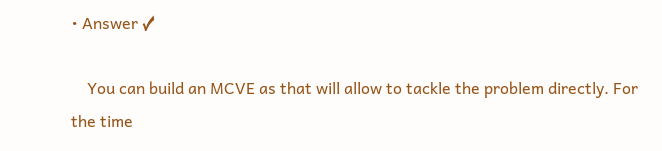• Answer ✓

    You can build an MCVE as that will allow to tackle the problem directly. For the time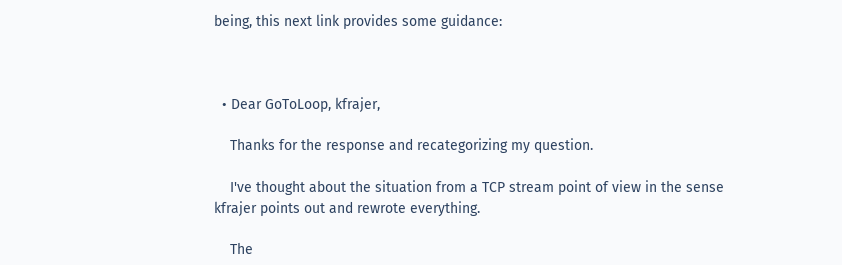being, this next link provides some guidance:



  • Dear GoToLoop, kfrajer,

    Thanks for the response and recategorizing my question.

    I've thought about the situation from a TCP stream point of view in the sense kfrajer points out and rewrote everything.

    The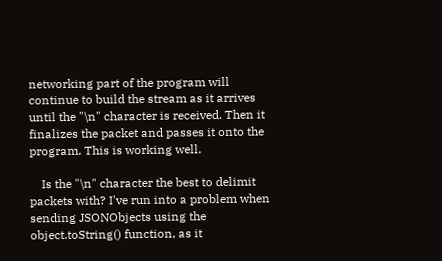networking part of the program will continue to build the stream as it arrives until the "\n" character is received. Then it finalizes the packet and passes it onto the program. This is working well.

    Is the "\n" character the best to delimit packets with? I've run into a problem when sending JSONObjects using the object.toString() function, as it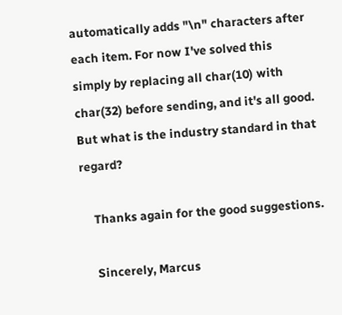automatically adds "\n" characters after each item. For now I've solved this simply by replacing all char(10) with char(32) before sending, and it's all good. But what is the industry standard in that regard?

    Thanks again for the good suggestions.

    Sincerely, Marcus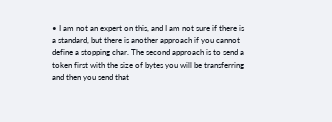• I am not an expert on this, and I am not sure if there is a standard, but there is another approach if you cannot define a stopping char. The second approach is to send a token first with the size of bytes you will be transferring and then you send that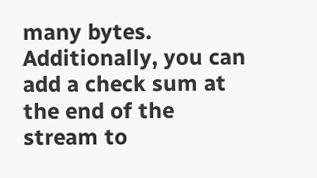many bytes. Additionally, you can add a check sum at the end of the stream to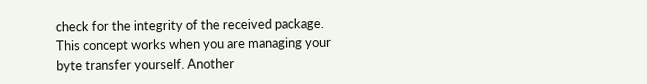check for the integrity of the received package. This concept works when you are managing your byte transfer yourself. Another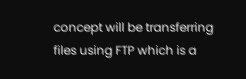concept will be transferring files using FTP which is a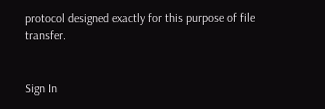protocol designed exactly for this purpose of file transfer.


Sign In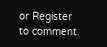or Register to comment.